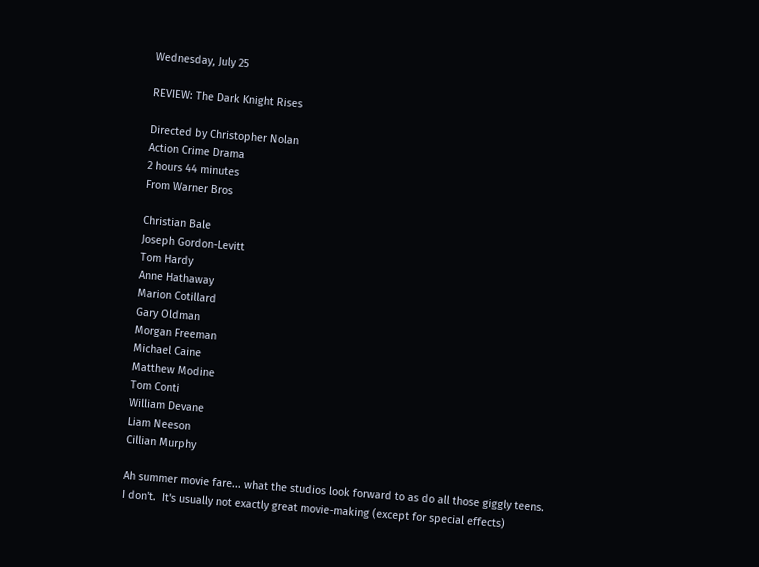Wednesday, July 25

REVIEW: The Dark Knight Rises

Directed by Christopher Nolan
Action Crime Drama
2 hours 44 minutes
From Warner Bros

Christian Bale
Joseph Gordon-Levitt
Tom Hardy
Anne Hathaway
Marion Cotillard
Gary Oldman
Morgan Freeman
Michael Caine
Matthew Modine
Tom Conti
William Devane
Liam Neeson
Cillian Murphy

Ah summer movie fare... what the studios look forward to as do all those giggly teens.  I don't.  It's usually not exactly great movie-making (except for special effects)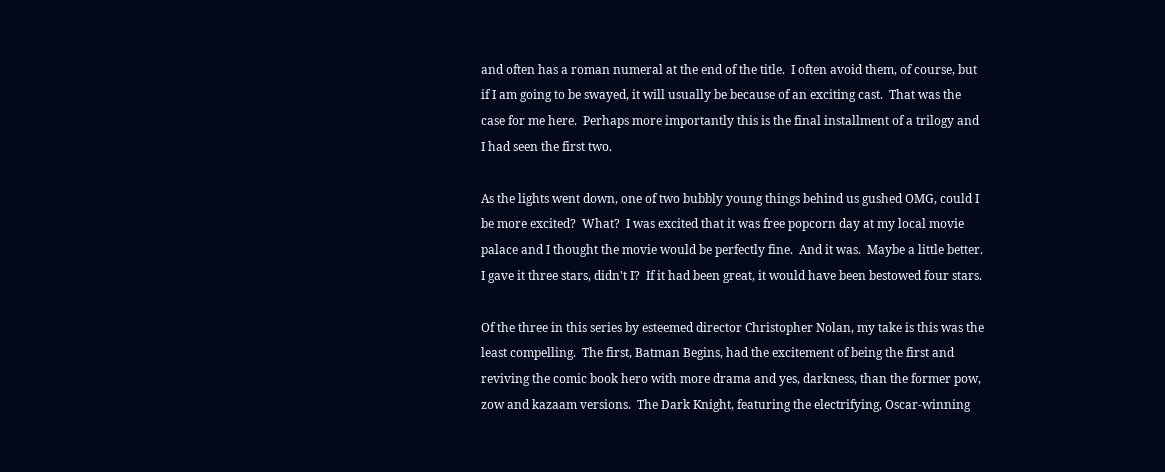and often has a roman numeral at the end of the title.  I often avoid them, of course, but if I am going to be swayed, it will usually be because of an exciting cast.  That was the case for me here.  Perhaps more importantly this is the final installment of a trilogy and I had seen the first two.

As the lights went down, one of two bubbly young things behind us gushed OMG, could I be more excited?  What?  I was excited that it was free popcorn day at my local movie palace and I thought the movie would be perfectly fine.  And it was.  Maybe a little better.  I gave it three stars, didn't I?  If it had been great, it would have been bestowed four stars.

Of the three in this series by esteemed director Christopher Nolan, my take is this was the least compelling.  The first, Batman Begins, had the excitement of being the first and reviving the comic book hero with more drama and yes, darkness, than the former pow, zow and kazaam versions.  The Dark Knight, featuring the electrifying, Oscar-winning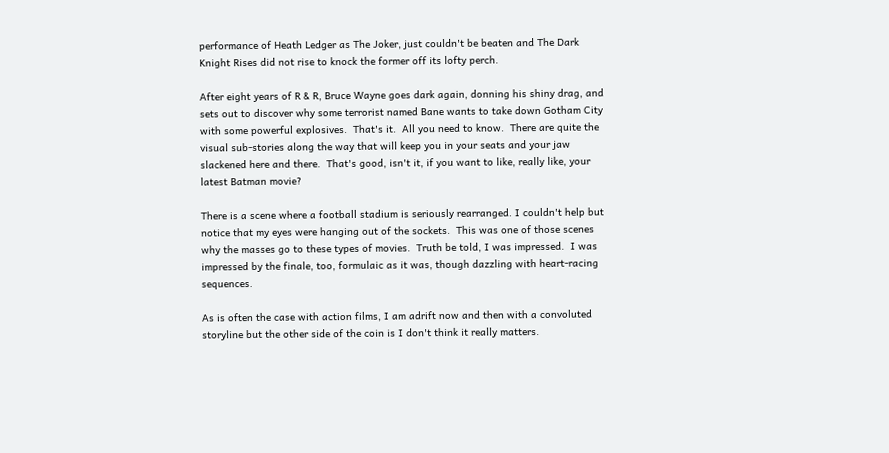performance of Heath Ledger as The Joker, just couldn't be beaten and The Dark Knight Rises did not rise to knock the former off its lofty perch.

After eight years of R & R, Bruce Wayne goes dark again, donning his shiny drag, and sets out to discover why some terrorist named Bane wants to take down Gotham City with some powerful explosives.  That's it.  All you need to know.  There are quite the visual sub-stories along the way that will keep you in your seats and your jaw slackened here and there.  That's good, isn't it, if you want to like, really like, your latest Batman movie?

There is a scene where a football stadium is seriously rearranged. I couldn't help but notice that my eyes were hanging out of the sockets.  This was one of those scenes why the masses go to these types of movies.  Truth be told, I was impressed.  I was impressed by the finale, too, formulaic as it was, though dazzling with heart-racing sequences.

As is often the case with action films, I am adrift now and then with a convoluted storyline but the other side of the coin is I don't think it really matters.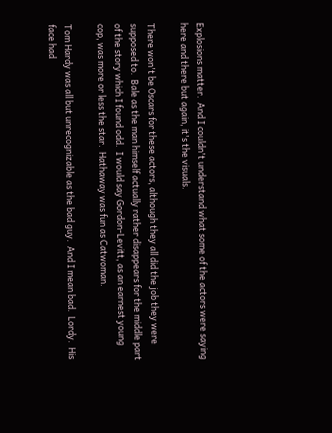Explosions matter.  And I couldn't understand what some of the actors were saying here and there but again, it's the visuals.

There won't be Oscars for these actors, although they all did the job they were supposed to.  Bale as the man himself actually rather disappears for the middle part of the story which I found odd.  I would say Gordon-Levitt, as an earnest young cop, was more or less the star.  Hathaway was fun as Catwoman.

Tom Hardy was all but unrecognizable as the bad guy.  And I mean bad.  Lordy.  His face had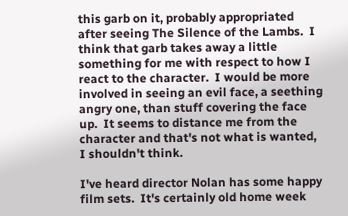this garb on it, probably appropriated after seeing The Silence of the Lambs.  I think that garb takes away a little something for me with respect to how I react to the character.  I would be more involved in seeing an evil face, a seething angry one, than stuff covering the face up.  It seems to distance me from the character and that's not what is wanted, I shouldn't think.

I've heard director Nolan has some happy film sets.  It's certainly old home week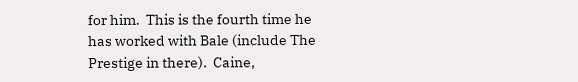for him.  This is the fourth time he has worked with Bale (include The Prestige in there).  Caine,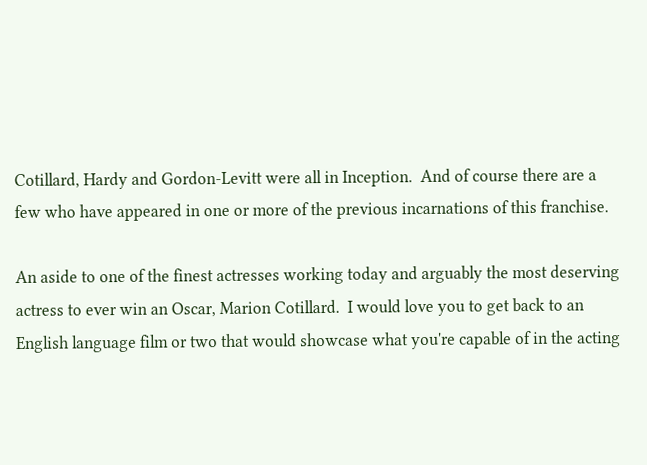Cotillard, Hardy and Gordon-Levitt were all in Inception.  And of course there are a few who have appeared in one or more of the previous incarnations of this franchise.

An aside to one of the finest actresses working today and arguably the most deserving actress to ever win an Oscar, Marion Cotillard.  I would love you to get back to an English language film or two that would showcase what you're capable of in the acting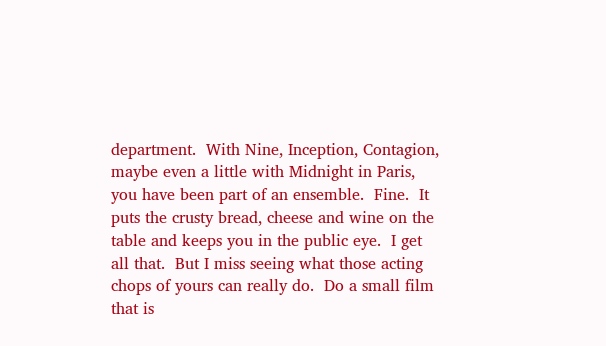department.  With Nine, Inception, Contagion, maybe even a little with Midnight in Paris, you have been part of an ensemble.  Fine.  It puts the crusty bread, cheese and wine on the table and keeps you in the public eye.  I get all that.  But I miss seeing what those acting chops of yours can really do.  Do a small film that is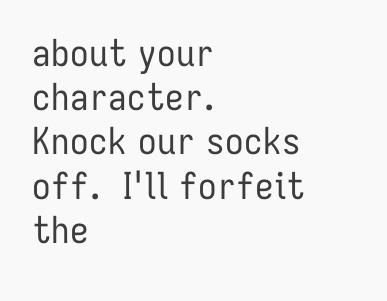about your character.  Knock our socks off.  I'll forfeit the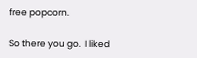free popcorn.

So there you go.  I liked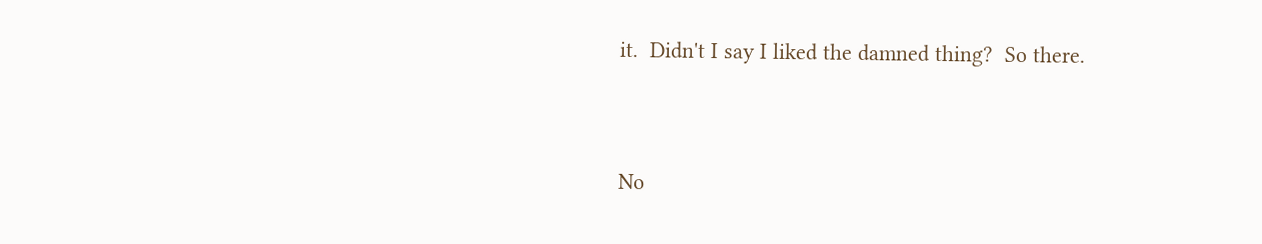it.  Didn't I say I liked the damned thing?  So there.


No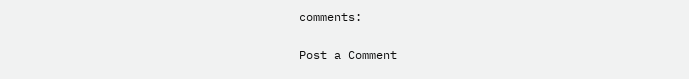comments:

Post a Comment